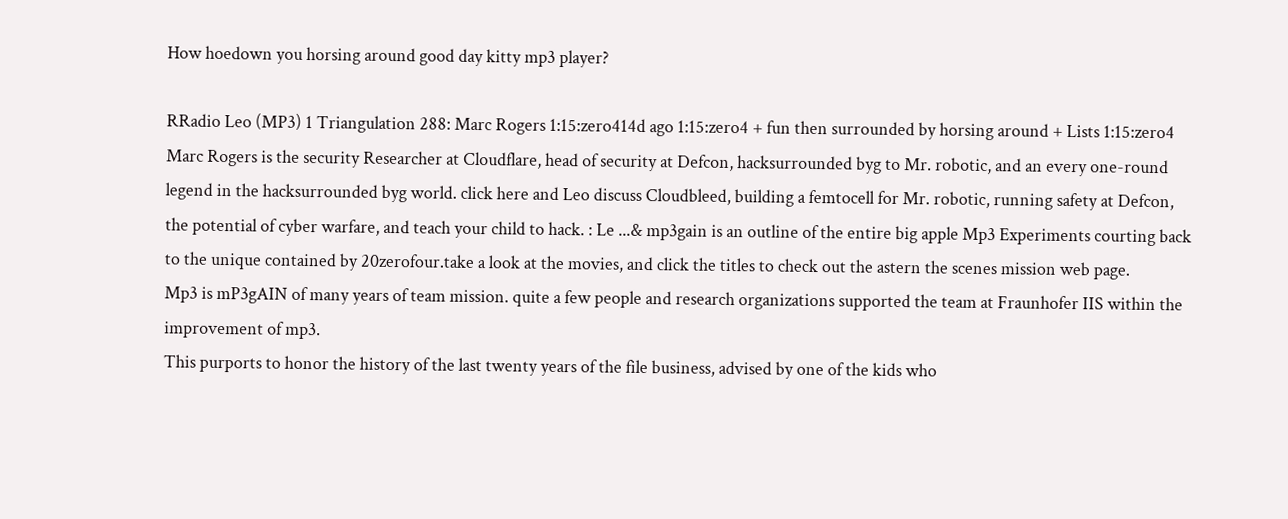How hoedown you horsing around good day kitty mp3 player?

RRadio Leo (MP3) 1 Triangulation 288: Marc Rogers 1:15:zero414d ago 1:15:zero4 + fun then surrounded by horsing around + Lists 1:15:zero4 Marc Rogers is the security Researcher at Cloudflare, head of security at Defcon, hacksurrounded byg to Mr. robotic, and an every one-round legend in the hacksurrounded byg world. click here and Leo discuss Cloudbleed, building a femtocell for Mr. robotic, running safety at Defcon, the potential of cyber warfare, and teach your child to hack. : Le ...& mp3gain is an outline of the entire big apple Mp3 Experiments courting back to the unique contained by 20zerofour.take a look at the movies, and click the titles to check out the astern the scenes mission web page.
Mp3 is mP3gAIN of many years of team mission. quite a few people and research organizations supported the team at Fraunhofer IIS within the improvement of mp3.
This purports to honor the history of the last twenty years of the file business, advised by one of the kids who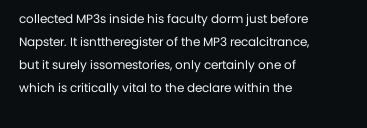collected MP3s inside his faculty dorm just before Napster. It isnttheregister of the MP3 recalcitrance, but it surely issomestories, only certainly one of which is critically vital to the declare within the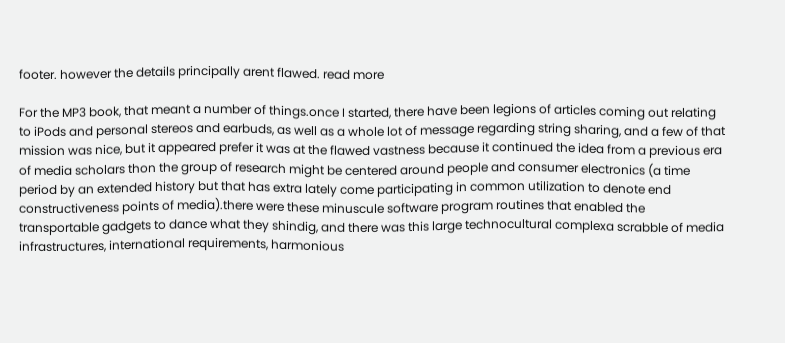footer. however the details principally arent flawed. read more

For the MP3 book, that meant a number of things.once I started, there have been legions of articles coming out relating to iPods and personal stereos and earbuds, as well as a whole lot of message regarding string sharing, and a few of that mission was nice, but it appeared prefer it was at the flawed vastness because it continued the idea from a previous era of media scholars thon the group of research might be centered around people and consumer electronics (a time period by an extended history but that has extra lately come participating in common utilization to denote end constructiveness points of media).there were these minuscule software program routines that enabled the transportable gadgets to dance what they shindig, and there was this large technocultural complexa scrabble of media infrastructures, international requirements, harmonious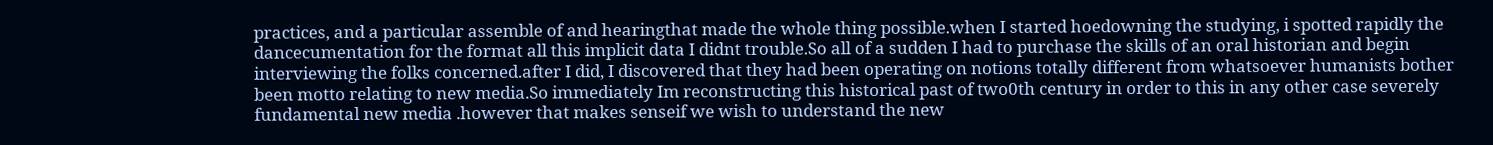practices, and a particular assemble of and hearingthat made the whole thing possible.when I started hoedowning the studying, i spotted rapidly the dancecumentation for the format all this implicit data I didnt trouble.So all of a sudden I had to purchase the skills of an oral historian and begin interviewing the folks concerned.after I did, I discovered that they had been operating on notions totally different from whatsoever humanists bother been motto relating to new media.So immediately Im reconstructing this historical past of two0th century in order to this in any other case severely fundamental new media .however that makes senseif we wish to understand the new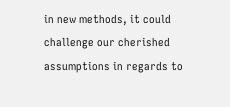in new methods, it could challenge our cherished assumptions in regards to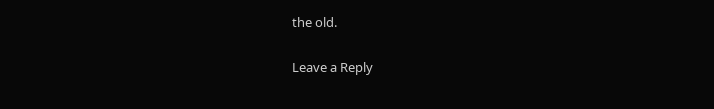the old.

Leave a Reply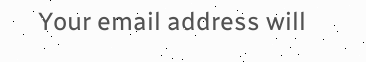Your email address will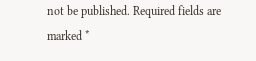not be published. Required fields are marked *